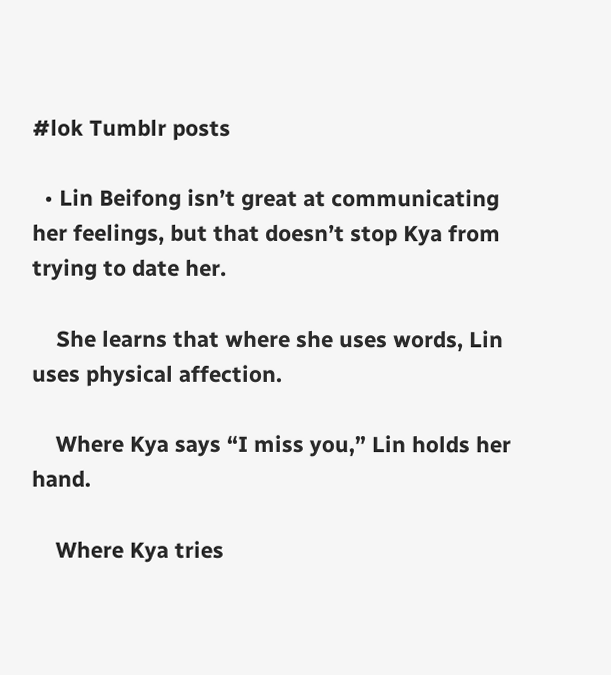#lok Tumblr posts

  • Lin Beifong isn’t great at communicating her feelings, but that doesn’t stop Kya from trying to date her.

    She learns that where she uses words, Lin uses physical affection.

    Where Kya says “I miss you,” Lin holds her hand.

    Where Kya tries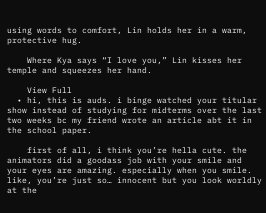using words to comfort, Lin holds her in a warm, protective hug.

    Where Kya says “I love you,” Lin kisses her temple and squeezes her hand.

    View Full
  • hi, this is auds. i binge watched your titular show instead of studying for midterms over the last two weeks bc my friend wrote an article abt it in the school paper.

    first of all, i think you’re hella cute. the animators did a goodass job with your smile and your eyes are amazing. especially when you smile. like, you’re just so… innocent but you look worldly at the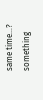same time…? something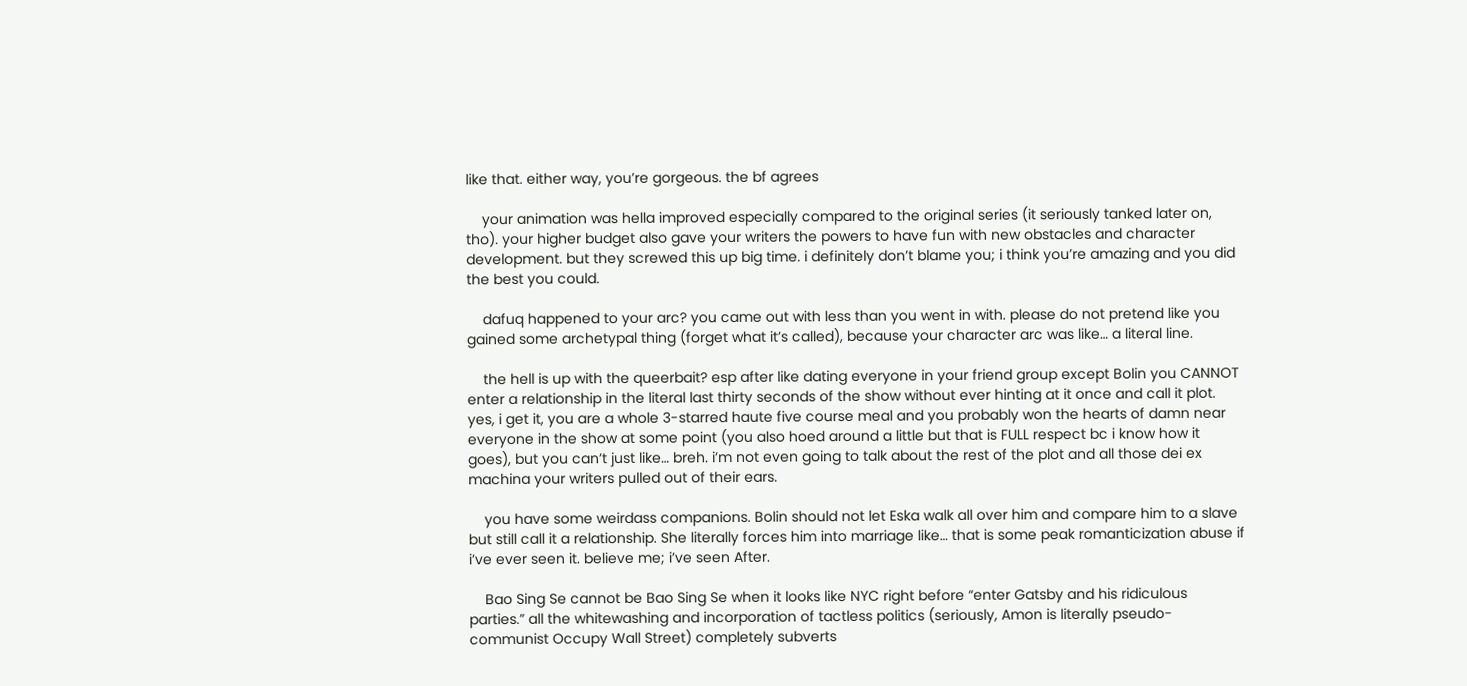like that. either way, you’re gorgeous. the bf agrees

    your animation was hella improved especially compared to the original series (it seriously tanked later on, tho). your higher budget also gave your writers the powers to have fun with new obstacles and character development. but they screwed this up big time. i definitely don’t blame you; i think you’re amazing and you did the best you could.

    dafuq happened to your arc? you came out with less than you went in with. please do not pretend like you gained some archetypal thing (forget what it’s called), because your character arc was like… a literal line.

    the hell is up with the queerbait? esp after like dating everyone in your friend group except Bolin you CANNOT enter a relationship in the literal last thirty seconds of the show without ever hinting at it once and call it plot. yes, i get it, you are a whole 3-starred haute five course meal and you probably won the hearts of damn near everyone in the show at some point (you also hoed around a little but that is FULL respect bc i know how it goes), but you can’t just like… breh. i’m not even going to talk about the rest of the plot and all those dei ex machina your writers pulled out of their ears.

    you have some weirdass companions. Bolin should not let Eska walk all over him and compare him to a slave but still call it a relationship. She literally forces him into marriage like… that is some peak romanticization abuse if i’ve ever seen it. believe me; i’ve seen After.

    Bao Sing Se cannot be Bao Sing Se when it looks like NYC right before “enter Gatsby and his ridiculous parties.” all the whitewashing and incorporation of tactless politics (seriously, Amon is literally pseudo-communist Occupy Wall Street) completely subverts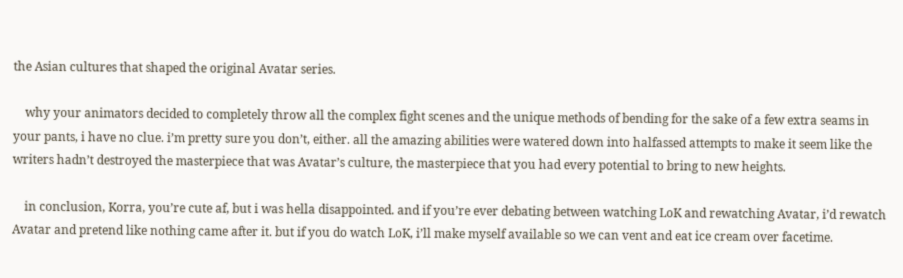the Asian cultures that shaped the original Avatar series.

    why your animators decided to completely throw all the complex fight scenes and the unique methods of bending for the sake of a few extra seams in your pants, i have no clue. i’m pretty sure you don’t, either. all the amazing abilities were watered down into halfassed attempts to make it seem like the writers hadn’t destroyed the masterpiece that was Avatar’s culture, the masterpiece that you had every potential to bring to new heights.

    in conclusion, Korra, you’re cute af, but i was hella disappointed. and if you’re ever debating between watching LoK and rewatching Avatar, i’d rewatch Avatar and pretend like nothing came after it. but if you do watch LoK, i’ll make myself available so we can vent and eat ice cream over facetime.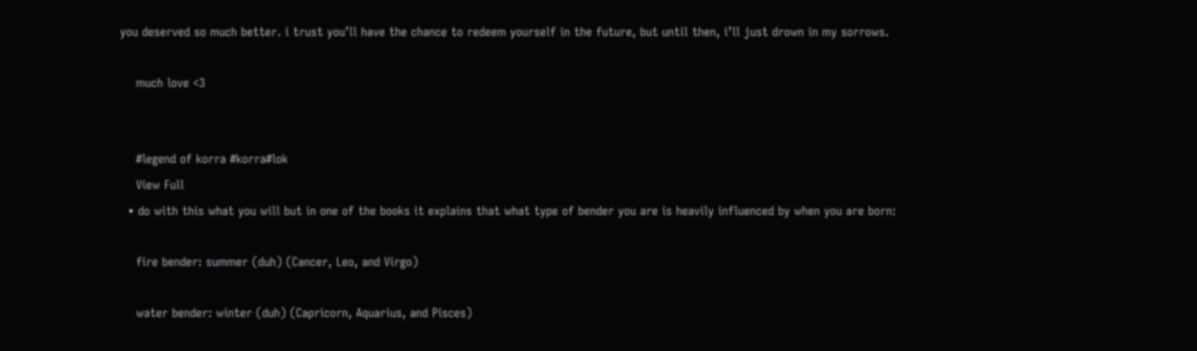you deserved so much better. i trust you’ll have the chance to redeem yourself in the future, but until then, i’ll just drown in my sorrows.

    much love <3


    #legend of korra #korra#lok
    View Full
  • do with this what you will but in one of the books it explains that what type of bender you are is heavily influenced by when you are born:

    fire bender: summer (duh) (Cancer, Leo, and Virgo)

    water bender: winter (duh) (Capricorn, Aquarius, and Pisces)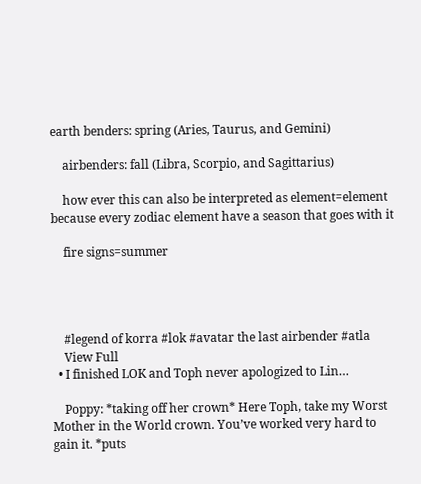earth benders: spring (Aries, Taurus, and Gemini)

    airbenders: fall (Libra, Scorpio, and Sagittarius)

    how ever this can also be interpreted as element=element because every zodiac element have a season that goes with it

    fire signs=summer




    #legend of korra #lok #avatar the last airbender #atla
    View Full
  • I finished LOK and Toph never apologized to Lin…

    Poppy: *taking off her crown* Here Toph, take my Worst Mother in the World crown. You’ve worked very hard to gain it. *puts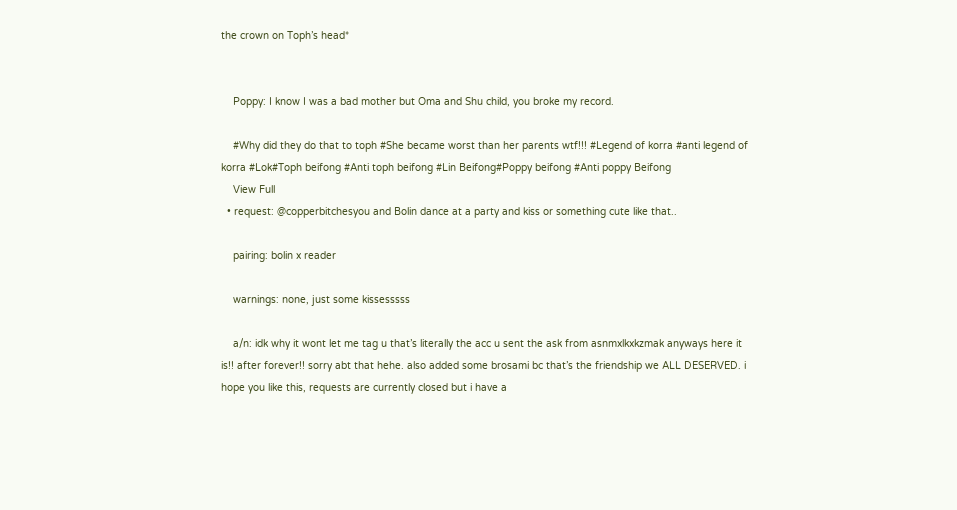the crown on Toph’s head*


    Poppy: I know I was a bad mother but Oma and Shu child, you broke my record.

    #Why did they do that to toph #She became worst than her parents wtf!!! #Legend of korra #anti legend of korra #Lok#Toph beifong #Anti toph beifong #Lin Beifong#Poppy beifong #Anti poppy Beifong
    View Full
  • request: @copperbitchesyou and Bolin dance at a party and kiss or something cute like that..

    pairing: bolin x reader

    warnings: none, just some kissesssss

    a/n: idk why it wont let me tag u that’s literally the acc u sent the ask from asnmxlkxkzmak anyways here it is!! after forever!! sorry abt that hehe. also added some brosami bc that’s the friendship we ALL DESERVED. i hope you like this, requests are currently closed but i have a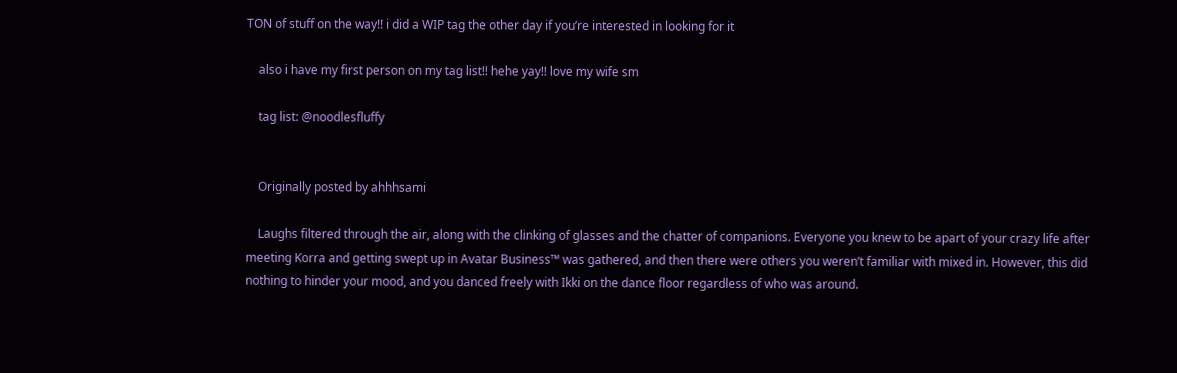TON of stuff on the way!! i did a WIP tag the other day if you’re interested in looking for it

    also i have my first person on my tag list!! hehe yay!! love my wife sm

    tag list: @noodlesfluffy


    Originally posted by ahhhsami

    Laughs filtered through the air, along with the clinking of glasses and the chatter of companions. Everyone you knew to be apart of your crazy life after meeting Korra and getting swept up in Avatar Business™ was gathered, and then there were others you weren’t familiar with mixed in. However, this did nothing to hinder your mood, and you danced freely with Ikki on the dance floor regardless of who was around.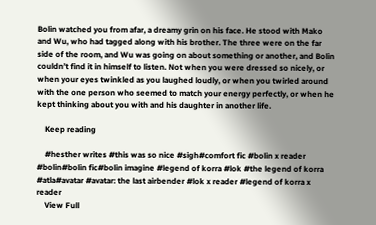Bolin watched you from afar, a dreamy grin on his face. He stood with Mako and Wu, who had tagged along with his brother. The three were on the far side of the room, and Wu was going on about something or another, and Bolin couldn’t find it in himself to listen. Not when you were dressed so nicely, or when your eyes twinkled as you laughed loudly, or when you twirled around with the one person who seemed to match your energy perfectly, or when he kept thinking about you with and his daughter in another life.

    Keep reading

    #hesther writes #this was so nice #sigh#comfort fic #bolin x reader #bolin#bolin fic#bolin imagine #legend of korra #lok #the legend of korra #atla#avatar #avatar: the last airbender #lok x reader #legend of korra x reader
    View Full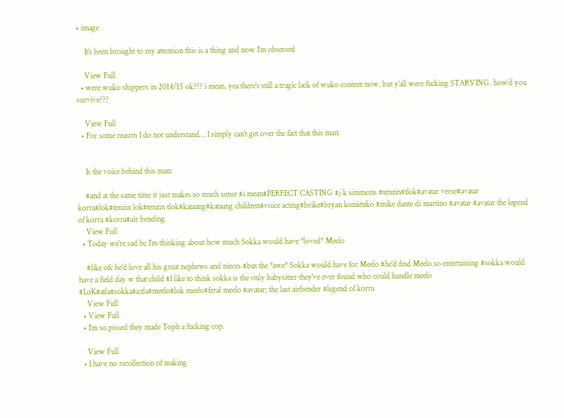• image

    It’s been brought to my attention this is a thing and now I’m obsessed

    View Full
  • were wuko shippers in 2014/15 ok??? i mean, yea there’s still a tragic lack of wuko content now, but y’all were fucking STARVING. how’d you survive???

    View Full
  • For some reason I do not understand… I simply can’t get over the fact that this man:


    Is the voice behind this man:

    #and at the same time it just makes so much sense #i mean#PERFECT CASTING #j k simmons #tenzin#tlok#avatar verse#avatar korra#lok#tenzin lok#tenzin tlok#kataang#kataang children#voice acting#brike#bryan konietzko #mike dante di martino #avatar #avatar the legend of korra #korra#air bending
    View Full
  • Today we’re sad bc I’m thinking about how much Sokka would have *loved* Meelo

    #like ofc he’d love all his great nephews and nieces #but the *awe* Sokka would have for Meelo #he’d find Meelo so entertaining #sokka would have a field day w that child #I like to think sokka is the only babysitter they’ve ever found who could handle meelo #LoK#atla#sokka#a;tla#meelo#lok meelo#feral meelo #avatar; the last airbender #legend of korra
    View Full
  • View Full
  • I’m so pissed they made Toph a fucking cop.

    View Full
  • I have no recollection of making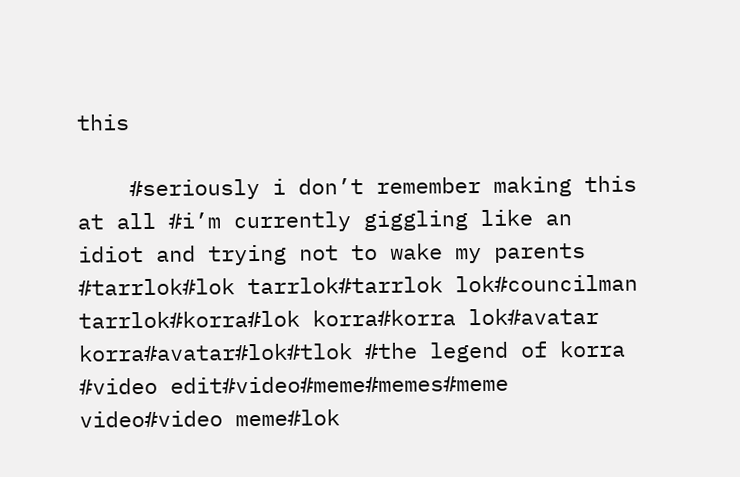this

    #seriously i don’t remember making this at all #i’m currently giggling like an idiot and trying not to wake my parents #tarrlok#lok tarrlok#tarrlok lok#councilman tarrlok#korra#lok korra#korra lok#avatar korra#avatar#lok#tlok #the legend of korra #video edit#video#meme#memes#meme video#video meme#lok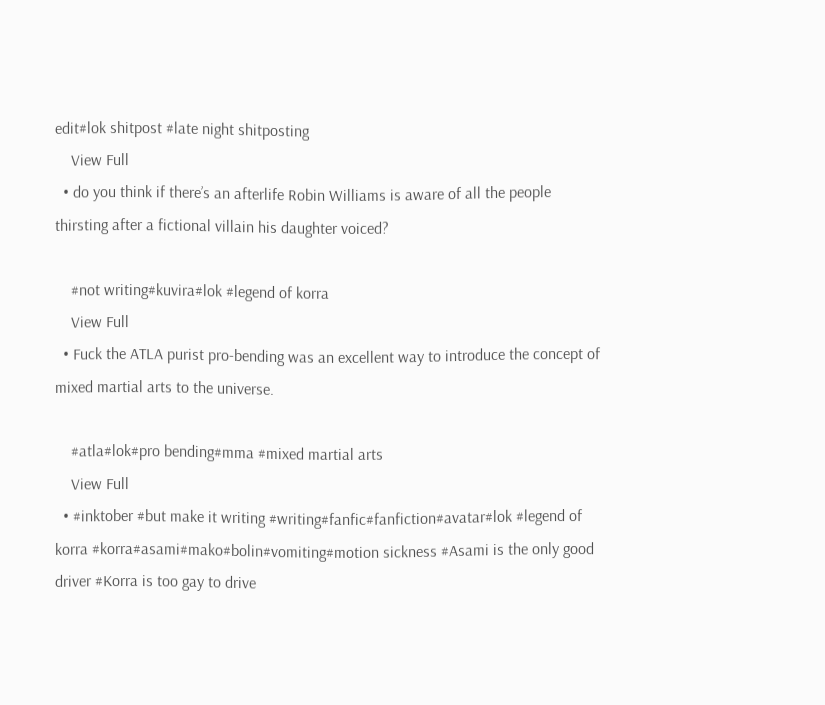edit#lok shitpost #late night shitposting
    View Full
  • do you think if there’s an afterlife Robin Williams is aware of all the people thirsting after a fictional villain his daughter voiced?

    #not writing#kuvira#lok #legend of korra
    View Full
  • Fuck the ATLA purist pro-bending was an excellent way to introduce the concept of mixed martial arts to the universe.

    #atla#lok#pro bending#mma #mixed martial arts
    View Full
  • #inktober #but make it writing #writing#fanfic#fanfiction#avatar#lok #legend of korra #korra#asami#mako#bolin#vomiting#motion sickness #Asami is the only good driver #Korra is too gay to drive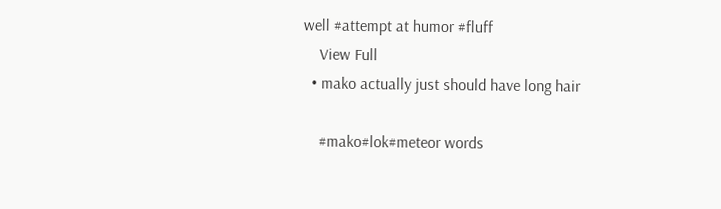well #attempt at humor #fluff
    View Full
  • mako actually just should have long hair

    #mako#lok#meteor words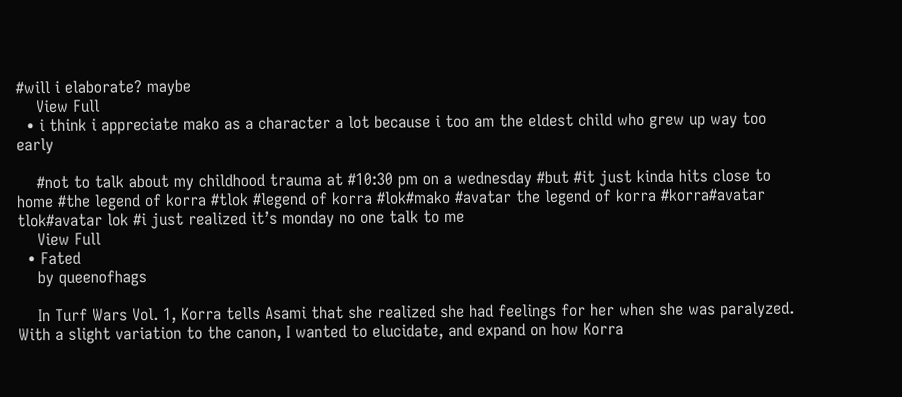#will i elaborate? maybe
    View Full
  • i think i appreciate mako as a character a lot because i too am the eldest child who grew up way too early

    #not to talk about my childhood trauma at #10:30 pm on a wednesday #but #it just kinda hits close to home #the legend of korra #tlok #legend of korra #lok#mako #avatar the legend of korra #korra#avatar tlok#avatar lok #i just realized it’s monday no one talk to me
    View Full
  • Fated
    by queenofhags

    In Turf Wars Vol. 1, Korra tells Asami that she realized she had feelings for her when she was paralyzed. With a slight variation to the canon, I wanted to elucidate, and expand on how Korra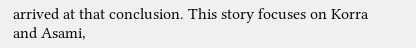arrived at that conclusion. This story focuses on Korra and Asami,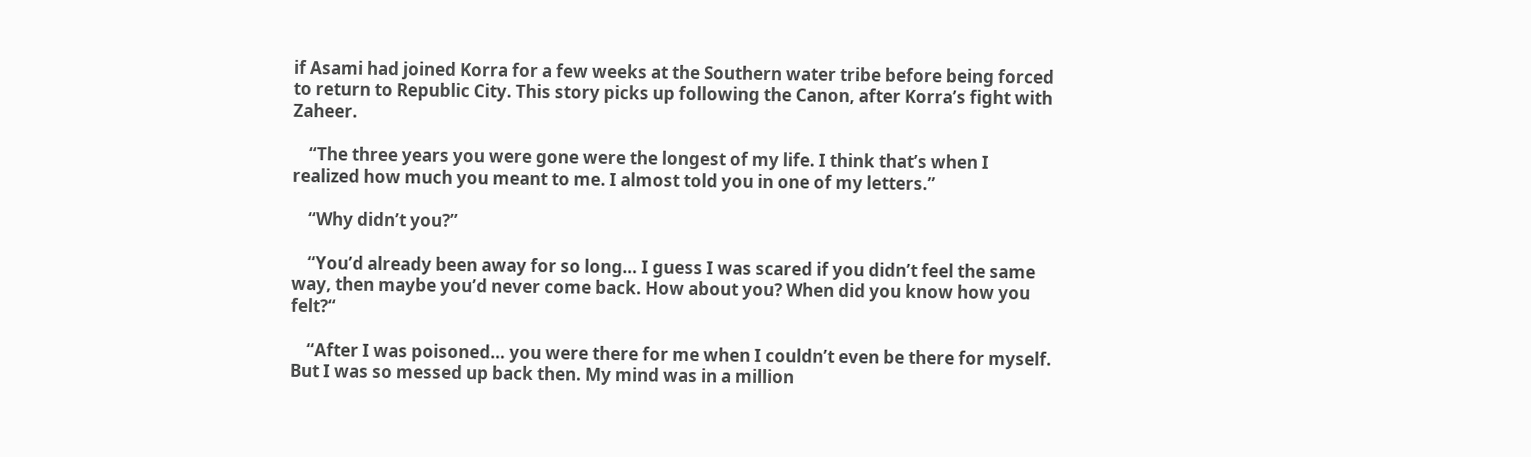if Asami had joined Korra for a few weeks at the Southern water tribe before being forced to return to Republic City. This story picks up following the Canon, after Korra’s fight with Zaheer.

    “The three years you were gone were the longest of my life. I think that’s when I realized how much you meant to me. I almost told you in one of my letters.”

    “Why didn’t you?”

    “You’d already been away for so long… I guess I was scared if you didn’t feel the same way, then maybe you’d never come back. How about you? When did you know how you felt?“

    “After I was poisoned… you were there for me when I couldn’t even be there for myself. But I was so messed up back then. My mind was in a million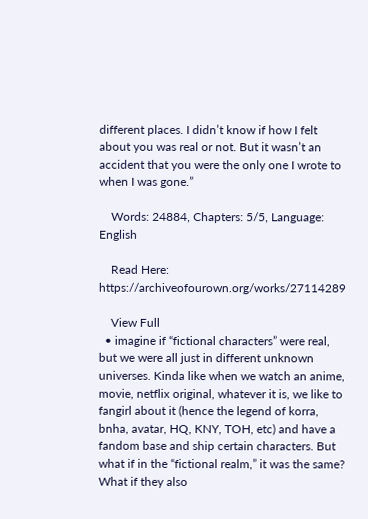different places. I didn’t know if how I felt about you was real or not. But it wasn’t an accident that you were the only one I wrote to when I was gone.”

    Words: 24884, Chapters: 5/5, Language: English

    Read Here: https://archiveofourown.org/works/27114289

    View Full
  • imagine if “fictional characters” were real, but we were all just in different unknown universes. Kinda like when we watch an anime, movie, netflix original, whatever it is, we like to fangirl about it (hence the legend of korra, bnha, avatar, HQ, KNY, TOH, etc) and have a fandom base and ship certain characters. But what if in the “fictional realm,” it was the same? What if they also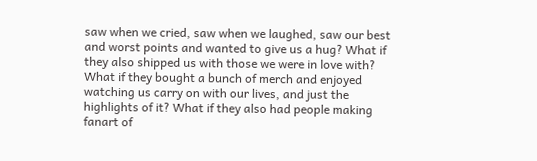saw when we cried, saw when we laughed, saw our best and worst points and wanted to give us a hug? What if they also shipped us with those we were in love with? What if they bought a bunch of merch and enjoyed watching us carry on with our lives, and just the highlights of it? What if they also had people making fanart of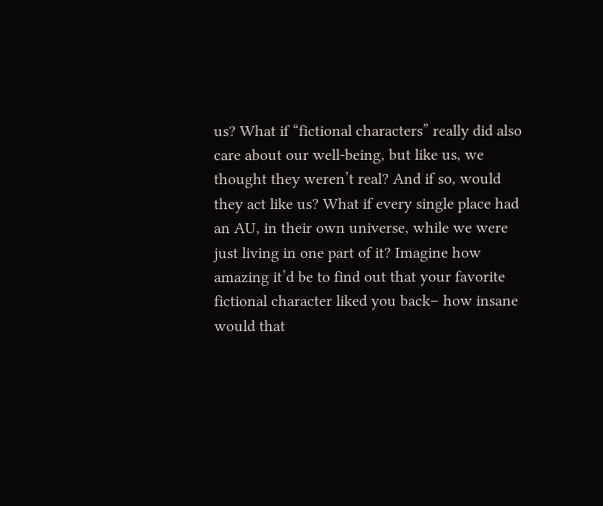us? What if “fictional characters” really did also care about our well-being, but like us, we thought they weren’t real? And if so, would they act like us? What if every single place had an AU, in their own universe, while we were just living in one part of it? Imagine how amazing it’d be to find out that your favorite fictional character liked you back– how insane would that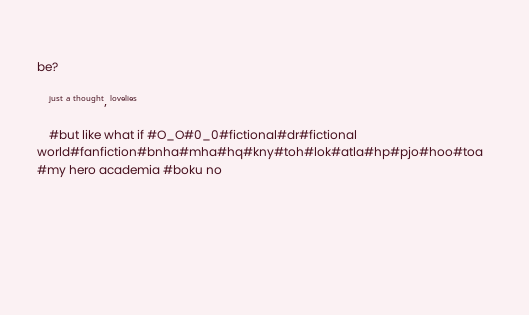be?

    ʲᵘˢᵗ ᵃ ᵗʰᵒᵘᵍʰᵗ, ˡᵒᵛᵉˡⁱᵉˢ

    #but like what if #O_O#0_0#fictional#dr#fictional world#fanfiction#bnha#mha#hq#kny#toh#lok#atla#hp#pjo#hoo#toa #my hero academia #boku no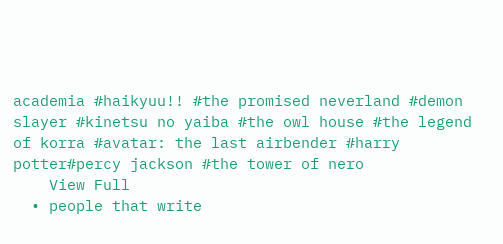academia #haikyuu!! #the promised neverland #demon slayer #kinetsu no yaiba #the owl house #the legend of korra #avatar: the last airbender #harry potter#percy jackson #the tower of nero
    View Full
  • people that write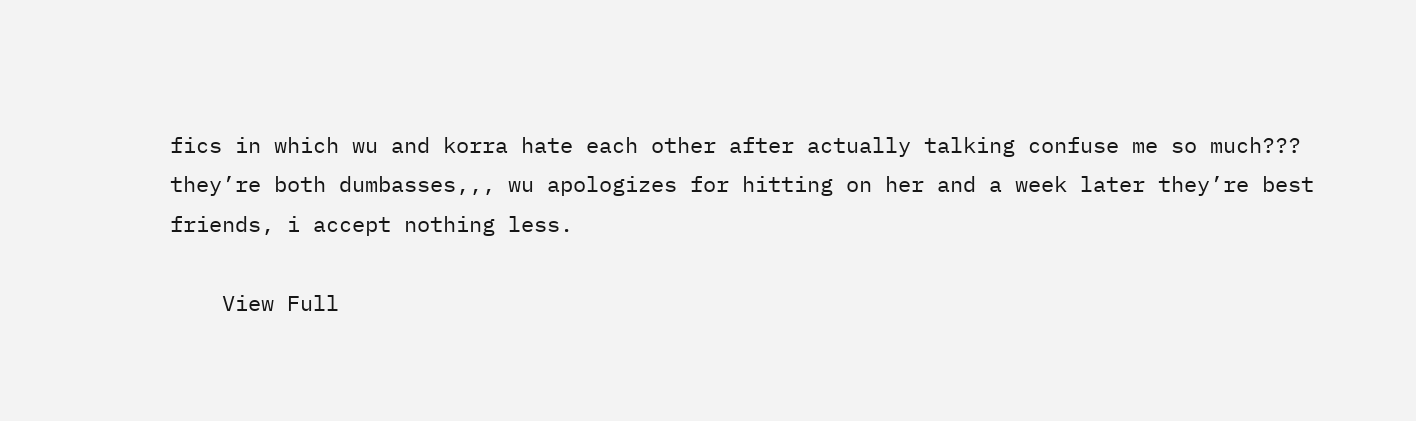fics in which wu and korra hate each other after actually talking confuse me so much??? they’re both dumbasses,,, wu apologizes for hitting on her and a week later they’re best friends, i accept nothing less.

    View Full